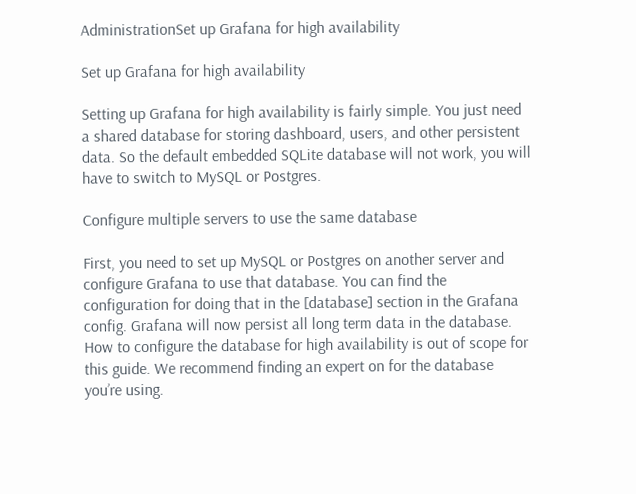AdministrationSet up Grafana for high availability

Set up Grafana for high availability

Setting up Grafana for high availability is fairly simple. You just need a shared database for storing dashboard, users, and other persistent data. So the default embedded SQLite database will not work, you will have to switch to MySQL or Postgres.

Configure multiple servers to use the same database

First, you need to set up MySQL or Postgres on another server and configure Grafana to use that database. You can find the configuration for doing that in the [database] section in the Grafana config. Grafana will now persist all long term data in the database. How to configure the database for high availability is out of scope for this guide. We recommend finding an expert on for the database you’re using.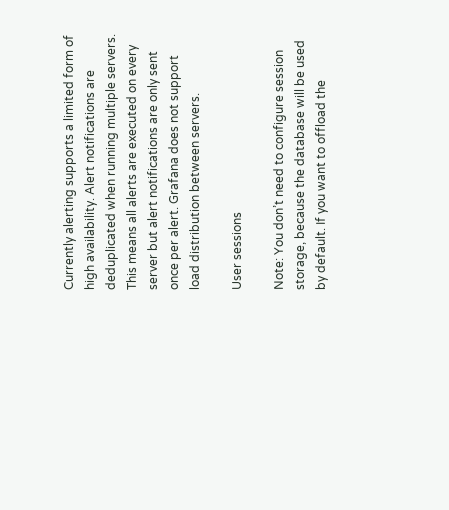Currently alerting supports a limited form of high availability. Alert notifications are deduplicated when running multiple servers. This means all alerts are executed on every server but alert notifications are only sent once per alert. Grafana does not support load distribution between servers.

User sessions

Note: You don’t need to configure session storage, because the database will be used by default. If you want to offload the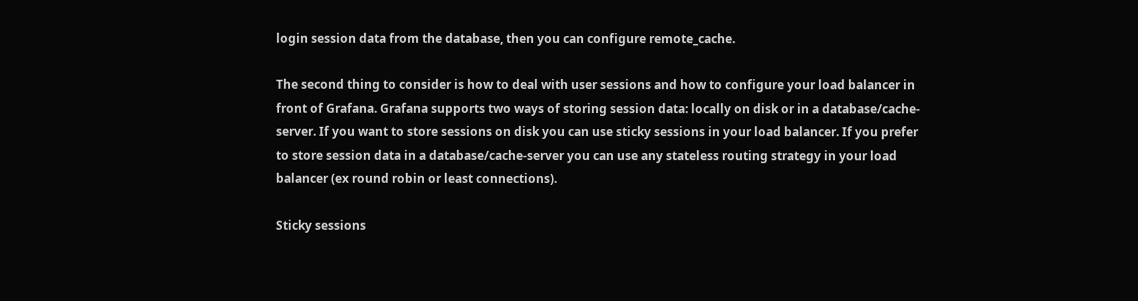login session data from the database, then you can configure remote_cache.

The second thing to consider is how to deal with user sessions and how to configure your load balancer in front of Grafana. Grafana supports two ways of storing session data: locally on disk or in a database/cache-server. If you want to store sessions on disk you can use sticky sessions in your load balancer. If you prefer to store session data in a database/cache-server you can use any stateless routing strategy in your load balancer (ex round robin or least connections).

Sticky sessions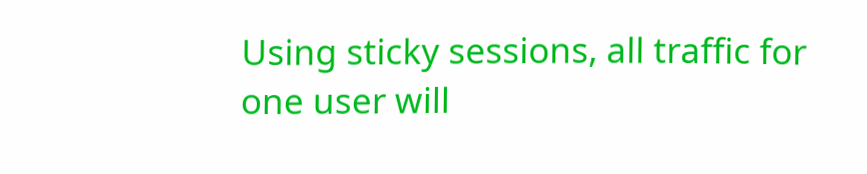Using sticky sessions, all traffic for one user will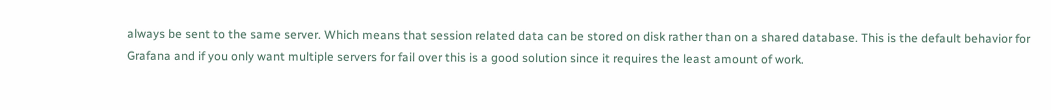always be sent to the same server. Which means that session related data can be stored on disk rather than on a shared database. This is the default behavior for Grafana and if you only want multiple servers for fail over this is a good solution since it requires the least amount of work.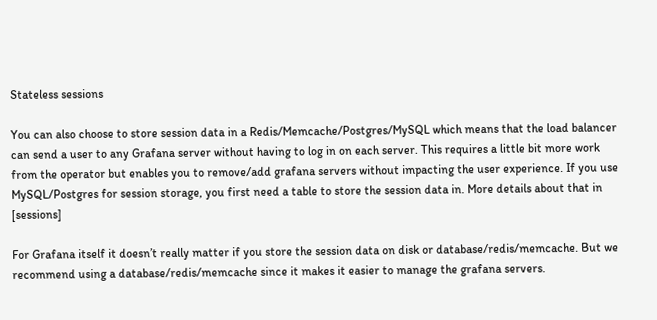Stateless sessions

You can also choose to store session data in a Redis/Memcache/Postgres/MySQL which means that the load balancer can send a user to any Grafana server without having to log in on each server. This requires a little bit more work from the operator but enables you to remove/add grafana servers without impacting the user experience. If you use MySQL/Postgres for session storage, you first need a table to store the session data in. More details about that in [sessions]

For Grafana itself it doesn’t really matter if you store the session data on disk or database/redis/memcache. But we recommend using a database/redis/memcache since it makes it easier to manage the grafana servers.